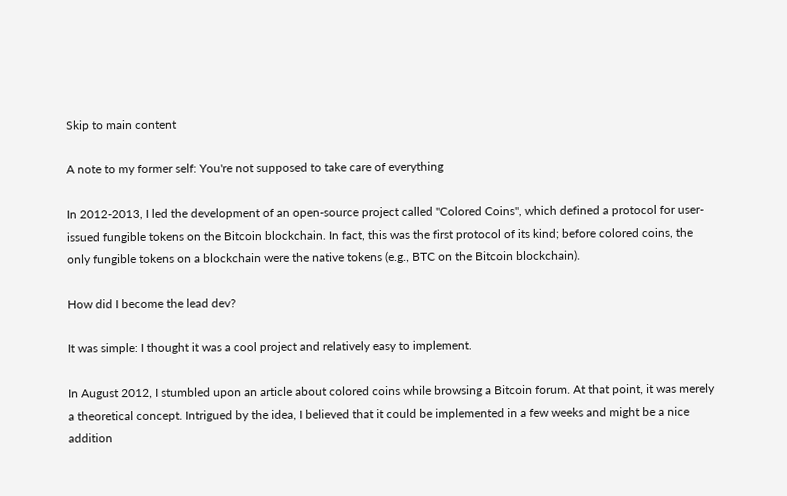Skip to main content

A note to my former self: You're not supposed to take care of everything

In 2012-2013, I led the development of an open-source project called "Colored Coins", which defined a protocol for user-issued fungible tokens on the Bitcoin blockchain. In fact, this was the first protocol of its kind; before colored coins, the only fungible tokens on a blockchain were the native tokens (e.g., BTC on the Bitcoin blockchain).

How did I become the lead dev?

It was simple: I thought it was a cool project and relatively easy to implement.

In August 2012, I stumbled upon an article about colored coins while browsing a Bitcoin forum. At that point, it was merely a theoretical concept. Intrigued by the idea, I believed that it could be implemented in a few weeks and might be a nice addition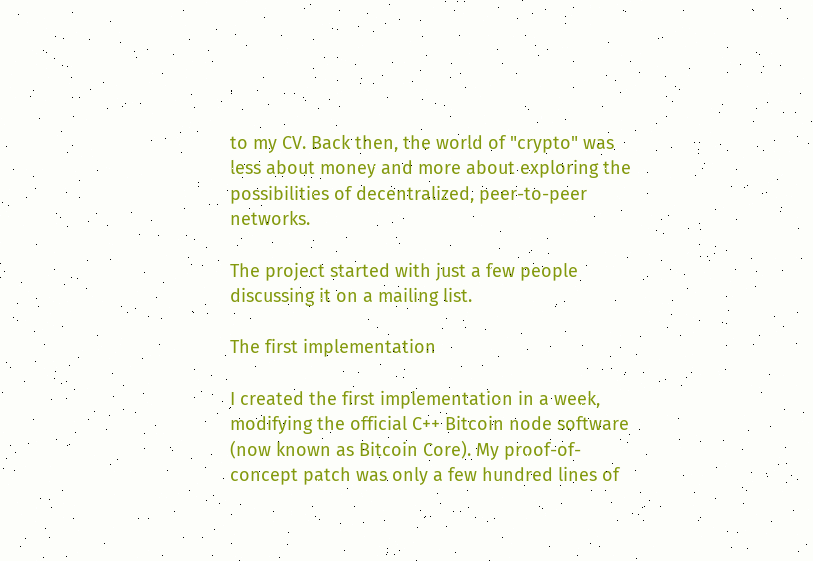to my CV. Back then, the world of "crypto" was less about money and more about exploring the possibilities of decentralized, peer-to-peer networks.

The project started with just a few people discussing it on a mailing list.

The first implementation

I created the first implementation in a week, modifying the official C++ Bitcoin node software (now known as Bitcoin Core). My proof-of-concept patch was only a few hundred lines of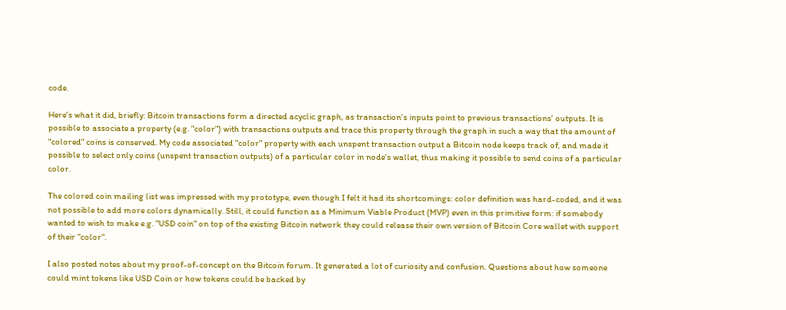code.

Here's what it did, briefly: Bitcoin transactions form a directed acyclic graph, as transaction's inputs point to previous transactions' outputs. It is possible to associate a property (e.g. "color") with transactions outputs and trace this property through the graph in such a way that the amount of "colored" coins is conserved. My code associated "color" property with each unspent transaction output a Bitcoin node keeps track of, and made it possible to select only coins (unspent transaction outputs) of a particular color in node's wallet, thus making it possible to send coins of a particular color.

The colored coin mailing list was impressed with my prototype, even though I felt it had its shortcomings: color definition was hard-coded, and it was not possible to add more colors dynamically. Still, it could function as a Minimum Viable Product (MVP) even in this primitive form: if somebody wanted to wish to make e.g. "USD coin" on top of the existing Bitcoin network they could release their own version of Bitcoin Core wallet with support of their "color".

I also posted notes about my proof-of-concept on the Bitcoin forum. It generated a lot of curiosity and confusion. Questions about how someone could mint tokens like USD Coin or how tokens could be backed by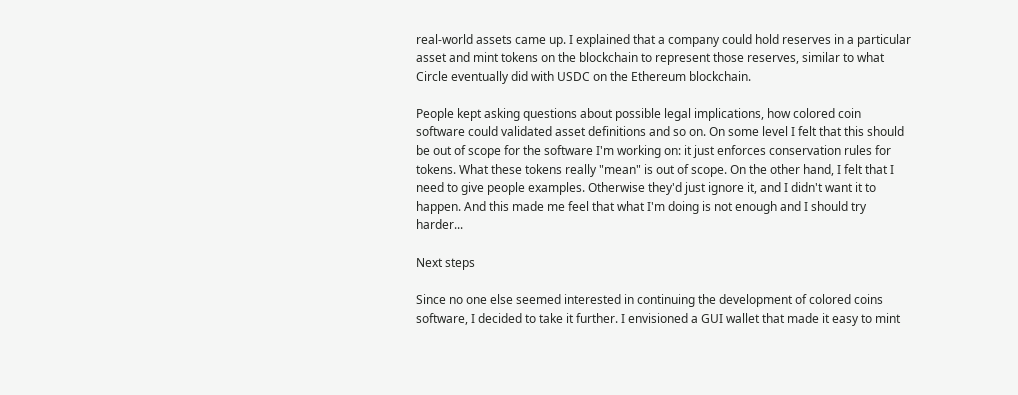real-world assets came up. I explained that a company could hold reserves in a particular asset and mint tokens on the blockchain to represent those reserves, similar to what Circle eventually did with USDC on the Ethereum blockchain.

People kept asking questions about possible legal implications, how colored coin software could validated asset definitions and so on. On some level I felt that this should be out of scope for the software I'm working on: it just enforces conservation rules for tokens. What these tokens really "mean" is out of scope. On the other hand, I felt that I need to give people examples. Otherwise they'd just ignore it, and I didn't want it to happen. And this made me feel that what I'm doing is not enough and I should try harder...

Next steps

Since no one else seemed interested in continuing the development of colored coins software, I decided to take it further. I envisioned a GUI wallet that made it easy to mint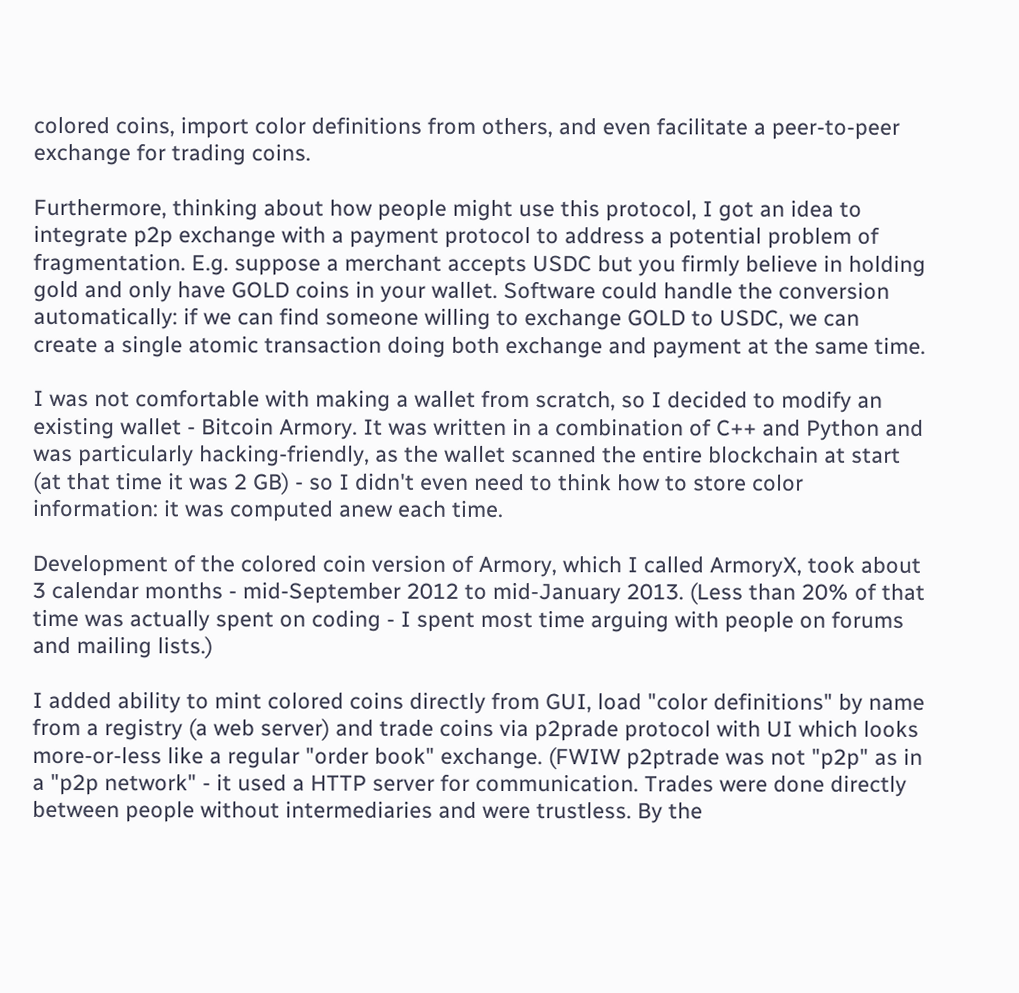colored coins, import color definitions from others, and even facilitate a peer-to-peer exchange for trading coins.

Furthermore, thinking about how people might use this protocol, I got an idea to integrate p2p exchange with a payment protocol to address a potential problem of fragmentation. E.g. suppose a merchant accepts USDC but you firmly believe in holding gold and only have GOLD coins in your wallet. Software could handle the conversion automatically: if we can find someone willing to exchange GOLD to USDC, we can create a single atomic transaction doing both exchange and payment at the same time.

I was not comfortable with making a wallet from scratch, so I decided to modify an existing wallet - Bitcoin Armory. It was written in a combination of C++ and Python and was particularly hacking-friendly, as the wallet scanned the entire blockchain at start (at that time it was 2 GB) - so I didn't even need to think how to store color information: it was computed anew each time.

Development of the colored coin version of Armory, which I called ArmoryX, took about 3 calendar months - mid-September 2012 to mid-January 2013. (Less than 20% of that time was actually spent on coding - I spent most time arguing with people on forums and mailing lists.)

I added ability to mint colored coins directly from GUI, load "color definitions" by name from a registry (a web server) and trade coins via p2prade protocol with UI which looks more-or-less like a regular "order book" exchange. (FWIW p2ptrade was not "p2p" as in a "p2p network" - it used a HTTP server for communication. Trades were done directly between people without intermediaries and were trustless. By the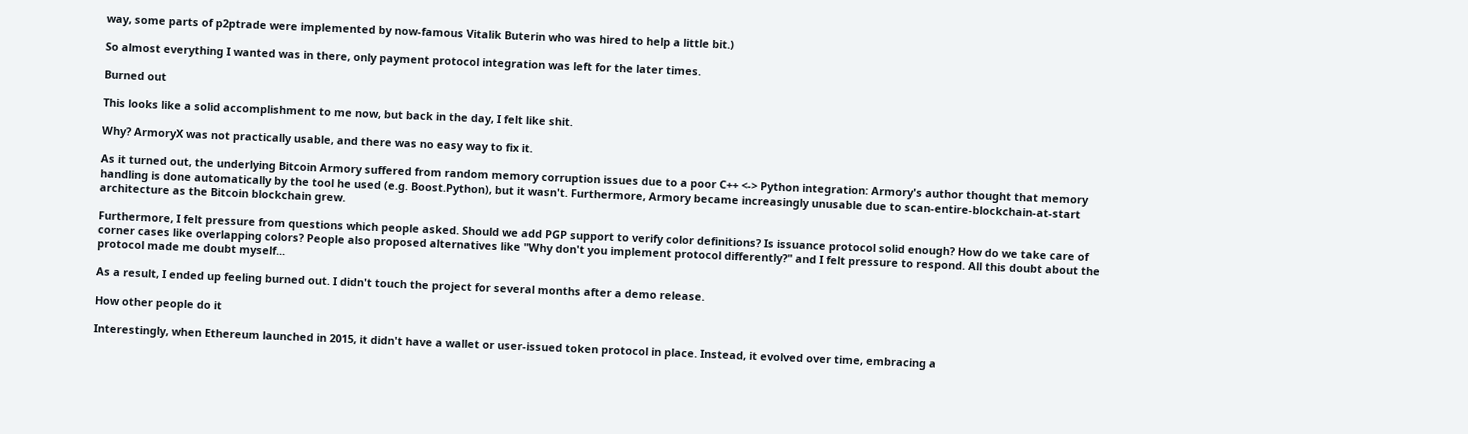way, some parts of p2ptrade were implemented by now-famous Vitalik Buterin who was hired to help a little bit.)

So almost everything I wanted was in there, only payment protocol integration was left for the later times.

Burned out

This looks like a solid accomplishment to me now, but back in the day, I felt like shit.

Why? ArmoryX was not practically usable, and there was no easy way to fix it.

As it turned out, the underlying Bitcoin Armory suffered from random memory corruption issues due to a poor C++ <-> Python integration: Armory's author thought that memory handling is done automatically by the tool he used (e.g. Boost.Python), but it wasn't. Furthermore, Armory became increasingly unusable due to scan-entire-blockchain-at-start architecture as the Bitcoin blockchain grew.

Furthermore, I felt pressure from questions which people asked. Should we add PGP support to verify color definitions? Is issuance protocol solid enough? How do we take care of corner cases like overlapping colors? People also proposed alternatives like "Why don't you implement protocol differently?" and I felt pressure to respond. All this doubt about the protocol made me doubt myself...

As a result, I ended up feeling burned out. I didn't touch the project for several months after a demo release.

How other people do it

Interestingly, when Ethereum launched in 2015, it didn't have a wallet or user-issued token protocol in place. Instead, it evolved over time, embracing a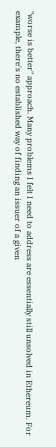"worse is better" approach. Many problems I felt I need to address are essentially still unsolved in Ethereum. For example, there's no established way of finding an issuer of a given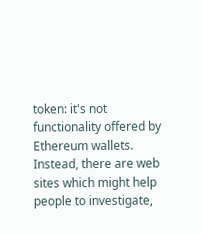token: it's not functionality offered by Ethereum wallets. Instead, there are web sites which might help people to investigate,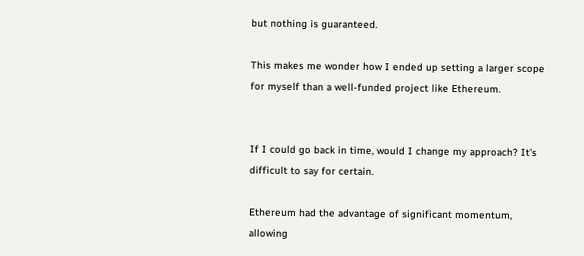but nothing is guaranteed.

This makes me wonder how I ended up setting a larger scope for myself than a well-funded project like Ethereum.


If I could go back in time, would I change my approach? It's difficult to say for certain.

Ethereum had the advantage of significant momentum, allowing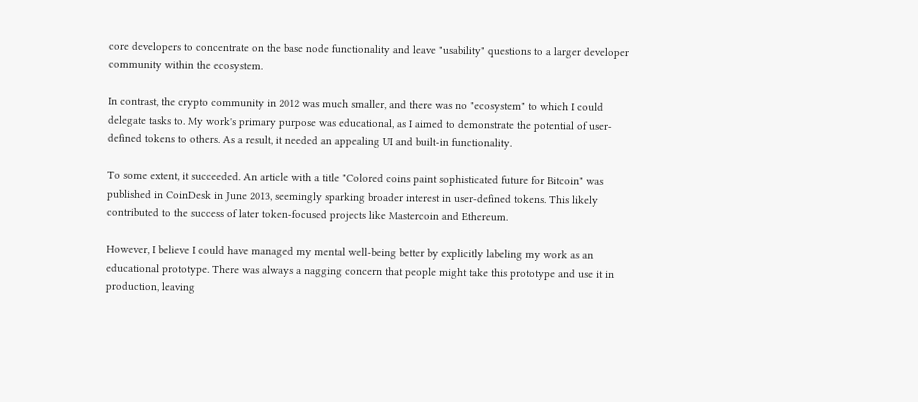core developers to concentrate on the base node functionality and leave "usability" questions to a larger developer community within the ecosystem.

In contrast, the crypto community in 2012 was much smaller, and there was no "ecosystem" to which I could delegate tasks to. My work's primary purpose was educational, as I aimed to demonstrate the potential of user-defined tokens to others. As a result, it needed an appealing UI and built-in functionality.

To some extent, it succeeded. An article with a title "Colored coins paint sophisticated future for Bitcoin" was published in CoinDesk in June 2013, seemingly sparking broader interest in user-defined tokens. This likely contributed to the success of later token-focused projects like Mastercoin and Ethereum.

However, I believe I could have managed my mental well-being better by explicitly labeling my work as an educational prototype. There was always a nagging concern that people might take this prototype and use it in production, leaving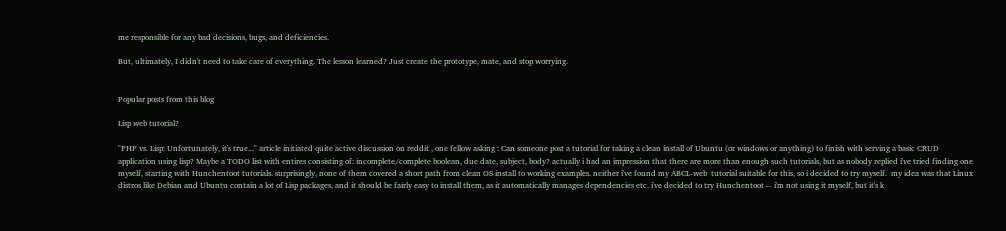me responsible for any bad decisions, bugs, and deficiencies.

But, ultimately, I didn't need to take care of everything. The lesson learned? Just create the prototype, mate, and stop worrying.


Popular posts from this blog

Lisp web tutorial?

"PHP vs. Lisp: Unfortunately, it's true..." article initiated quite active discussion on reddit , one fellow asking : Can someone post a tutorial for taking a clean install of Ubuntu (or windows or anything) to finish with serving a basic CRUD application using lisp? Maybe a TODO list with entires consisting of: incomplete/complete boolean, due date, subject, body? actually i had an impression that there are more than enough such tutorials, but as nobody replied i've tried finding one myself, starting with Hunchentoot tutorials. surprisingly, none of them covered a short path from clean OS install to working examples. neither i've found my ABCL-web  tutorial suitable for this, so i decided to try myself.  my idea was that Linux distros like Debian and Ubuntu contain a lot of Lisp packages, and it should be fairly easy to install them, as it automatically manages dependencies etc. i've decided to try Hunchentoot -- i'm not using it myself, but it's k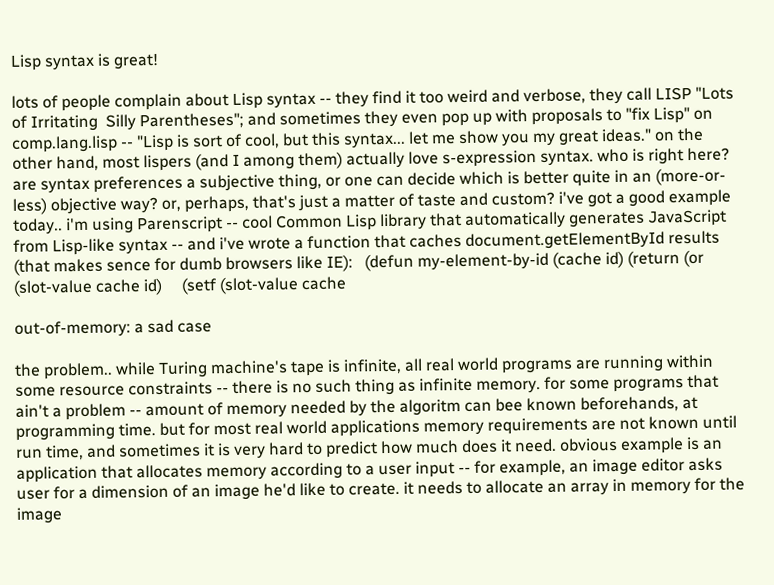Lisp syntax is great!

lots of people complain about Lisp syntax -- they find it too weird and verbose, they call LISP "Lots of Irritating  Silly Parentheses"; and sometimes they even pop up with proposals to "fix Lisp" on comp.lang.lisp -- "Lisp is sort of cool, but this syntax... let me show you my great ideas." on the other hand, most lispers (and I among them) actually love s-expression syntax. who is right here? are syntax preferences a subjective thing, or one can decide which is better quite in an (more-or-less) objective way? or, perhaps, that's just a matter of taste and custom? i've got a good example today.. i'm using Parenscript -- cool Common Lisp library that automatically generates JavaScript from Lisp-like syntax -- and i've wrote a function that caches document.getElementById results (that makes sence for dumb browsers like IE):   (defun my-element-by-id (cache id) (return (or (slot-value cache id)     (setf (slot-value cache

out-of-memory: a sad case

the problem.. while Turing machine's tape is infinite, all real world programs are running within some resource constraints -- there is no such thing as infinite memory. for some programs that ain't a problem -- amount of memory needed by the algoritm can bee known beforehands, at programming time. but for most real world applications memory requirements are not known until run time, and sometimes it is very hard to predict how much does it need. obvious example is an application that allocates memory according to a user input -- for example, an image editor asks user for a dimension of an image he'd like to create. it needs to allocate an array in memory for the image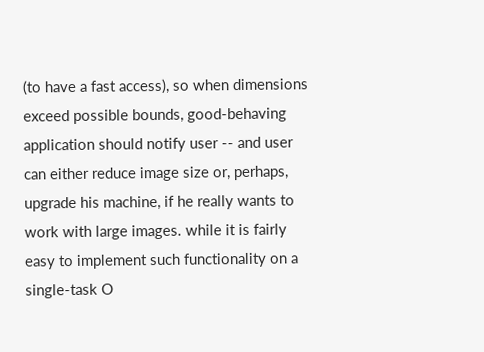(to have a fast access), so when dimensions exceed possible bounds, good-behaving application should notify user -- and user can either reduce image size or, perhaps, upgrade his machine, if he really wants to work with large images. while it is fairly easy to implement such functionality on a single-task O